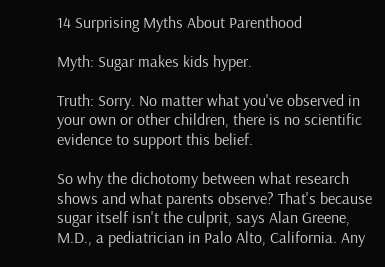14 Surprising Myths About Parenthood

Myth: Sugar makes kids hyper.

Truth: Sorry. No matter what you've observed in your own or other children, there is no scientific evidence to support this belief.

So why the dichotomy between what research shows and what parents observe? That's because sugar itself isn't the culprit, says Alan Greene, M.D., a pediatrician in Palo Alto, California. Any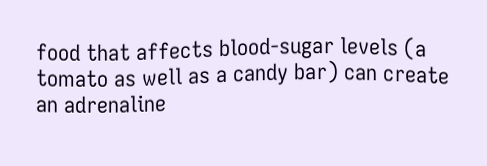food that affects blood-sugar levels (a tomato as well as a candy bar) can create an adrenaline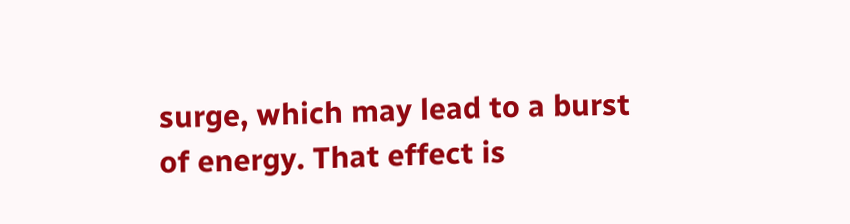surge, which may lead to a burst of energy. That effect is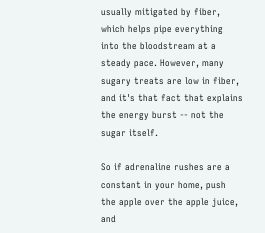usually mitigated by fiber, which helps pipe everything into the bloodstream at a steady pace. However, many sugary treats are low in fiber, and it's that fact that explains the energy burst -- not the sugar itself.

So if adrenaline rushes are a constant in your home, push the apple over the apple juice, and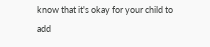know that it's okay for your child to add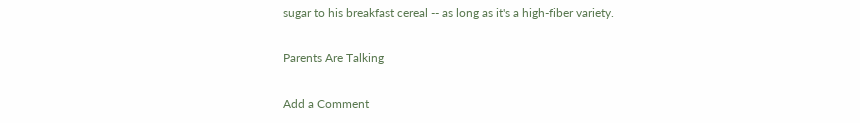sugar to his breakfast cereal -- as long as it's a high-fiber variety.

Parents Are Talking

Add a Comment